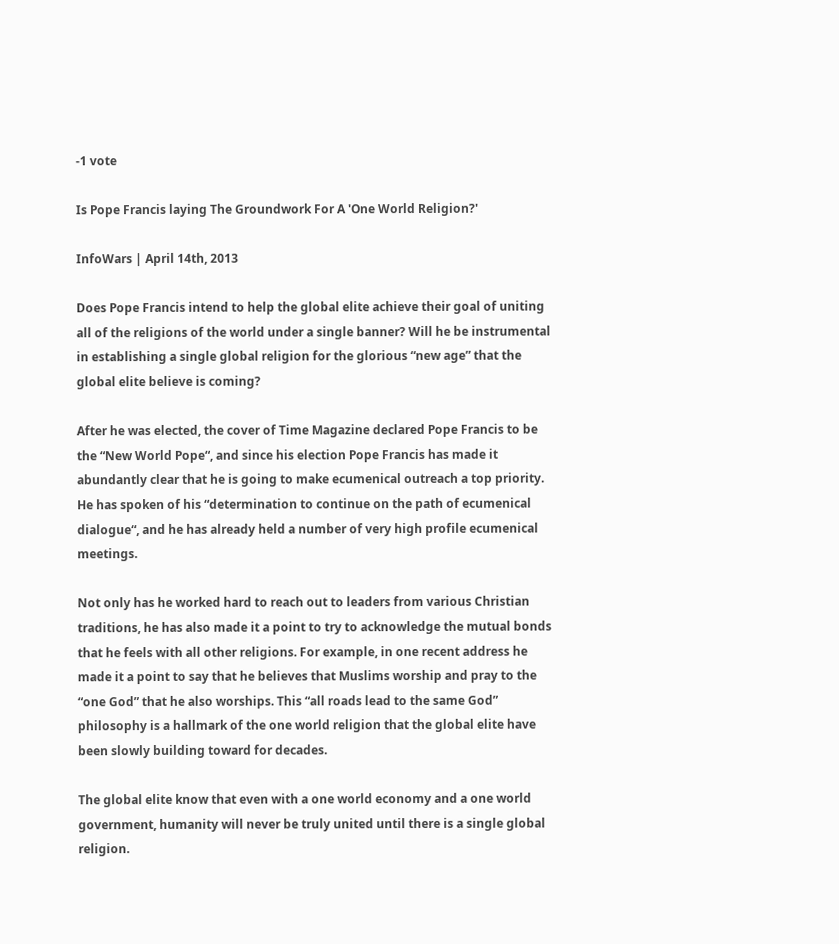-1 vote

Is Pope Francis laying The Groundwork For A 'One World Religion?'

InfoWars | April 14th, 2013

Does Pope Francis intend to help the global elite achieve their goal of uniting all of the religions of the world under a single banner? Will he be instrumental in establishing a single global religion for the glorious “new age” that the global elite believe is coming?

After he was elected, the cover of Time Magazine declared Pope Francis to be the “New World Pope“, and since his election Pope Francis has made it abundantly clear that he is going to make ecumenical outreach a top priority. He has spoken of his “determination to continue on the path of ecumenical dialogue“, and he has already held a number of very high profile ecumenical meetings.

Not only has he worked hard to reach out to leaders from various Christian traditions, he has also made it a point to try to acknowledge the mutual bonds that he feels with all other religions. For example, in one recent address he made it a point to say that he believes that Muslims worship and pray to the “one God” that he also worships. This “all roads lead to the same God” philosophy is a hallmark of the one world religion that the global elite have been slowly building toward for decades.

The global elite know that even with a one world economy and a one world government, humanity will never be truly united until there is a single global religion.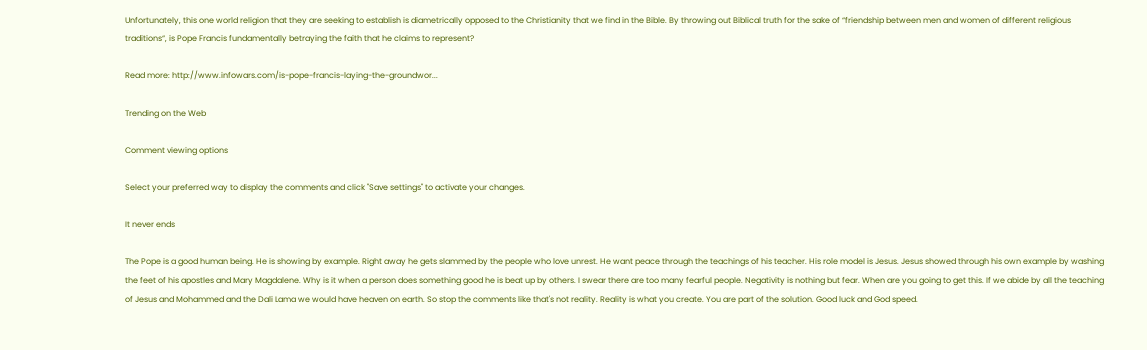Unfortunately, this one world religion that they are seeking to establish is diametrically opposed to the Christianity that we find in the Bible. By throwing out Biblical truth for the sake of “friendship between men and women of different religious traditions“, is Pope Francis fundamentally betraying the faith that he claims to represent?

Read more: http://www.infowars.com/is-pope-francis-laying-the-groundwor...

Trending on the Web

Comment viewing options

Select your preferred way to display the comments and click "Save settings" to activate your changes.

It never ends

The Pope is a good human being. He is showing by example. Right away he gets slammed by the people who love unrest. He want peace through the teachings of his teacher. His role model is Jesus. Jesus showed through his own example by washing the feet of his apostles and Mary Magdalene. Why is it when a person does something good he is beat up by others. I swear there are too many fearful people. Negativity is nothing but fear. When are you going to get this. If we abide by all the teaching of Jesus and Mohammed and the Dali Lama we would have heaven on earth. So stop the comments like that's not reality. Reality is what you create. You are part of the solution. Good luck and God speed.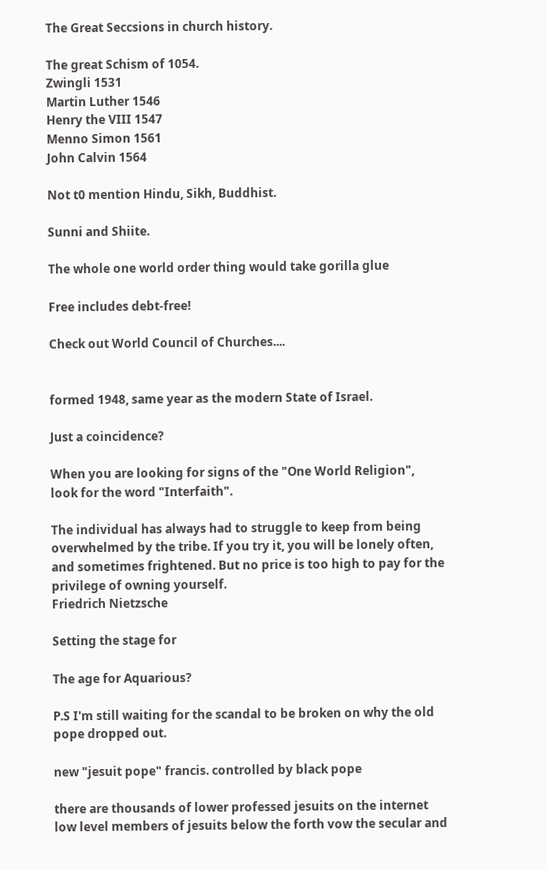The Great Seccsions in church history.

The great Schism of 1054.
Zwingli 1531
Martin Luther 1546
Henry the VIII 1547
Menno Simon 1561
John Calvin 1564

Not t0 mention Hindu, Sikh, Buddhist.

Sunni and Shiite.

The whole one world order thing would take gorilla glue

Free includes debt-free!

Check out World Council of Churches....


formed 1948, same year as the modern State of Israel.

Just a coincidence?

When you are looking for signs of the "One World Religion", look for the word "Interfaith".

The individual has always had to struggle to keep from being overwhelmed by the tribe. If you try it, you will be lonely often, and sometimes frightened. But no price is too high to pay for the privilege of owning yourself.
Friedrich Nietzsche

Setting the stage for

The age for Aquarious?

P.S I'm still waiting for the scandal to be broken on why the old pope dropped out.

new "jesuit pope" francis. controlled by black pope

there are thousands of lower professed jesuits on the internet low level members of jesuits below the forth vow the secular and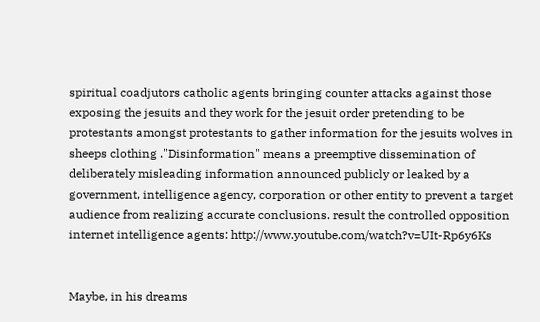spiritual coadjutors catholic agents bringing counter attacks against those exposing the jesuits and they work for the jesuit order pretending to be protestants amongst protestants to gather information for the jesuits wolves in sheeps clothing ."Disinformation" means a preemptive dissemination of deliberately misleading information announced publicly or leaked by a government, intelligence agency, corporation or other entity to prevent a target audience from realizing accurate conclusions. result the controlled opposition internet intelligence agents: http://www.youtube.com/watch?v=UIt-Rp6y6Ks


Maybe, in his dreams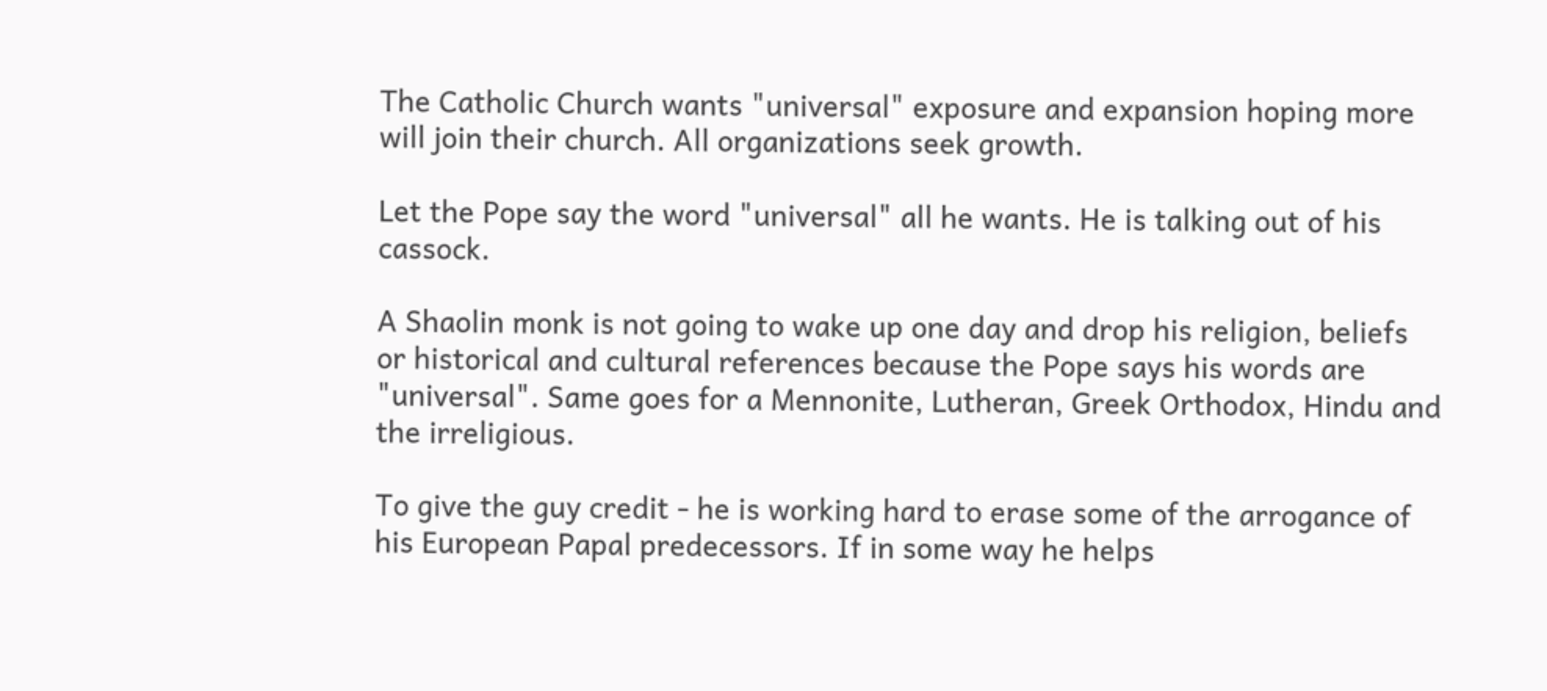The Catholic Church wants "universal" exposure and expansion hoping more will join their church. All organizations seek growth.

Let the Pope say the word "universal" all he wants. He is talking out of his cassock.

A Shaolin monk is not going to wake up one day and drop his religion, beliefs or historical and cultural references because the Pope says his words are "universal". Same goes for a Mennonite, Lutheran, Greek Orthodox, Hindu and the irreligious.

To give the guy credit - he is working hard to erase some of the arrogance of his European Papal predecessors. If in some way he helps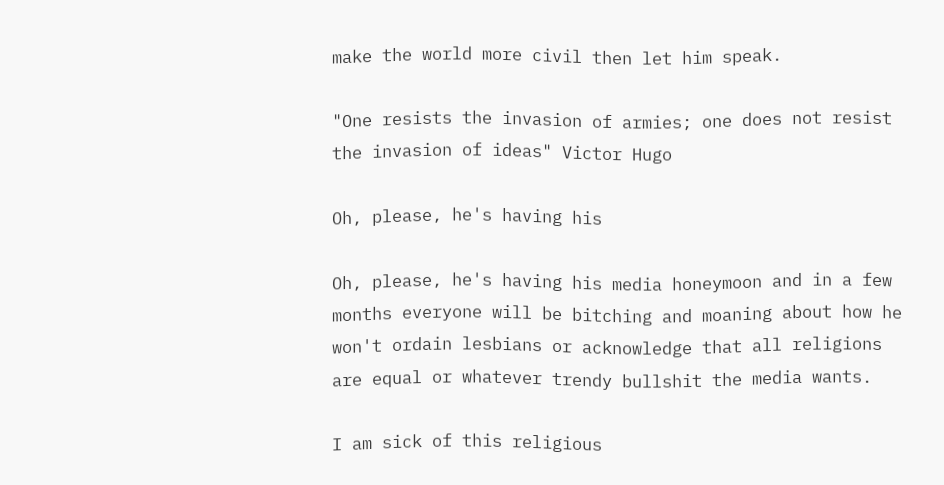make the world more civil then let him speak.

"One resists the invasion of armies; one does not resist the invasion of ideas" Victor Hugo

Oh, please, he's having his

Oh, please, he's having his media honeymoon and in a few months everyone will be bitching and moaning about how he won't ordain lesbians or acknowledge that all religions are equal or whatever trendy bullshit the media wants.

I am sick of this religious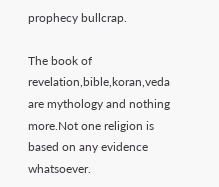prophecy bullcrap.

The book of revelation,bible,koran,veda are mythology and nothing more.Not one religion is based on any evidence whatsoever.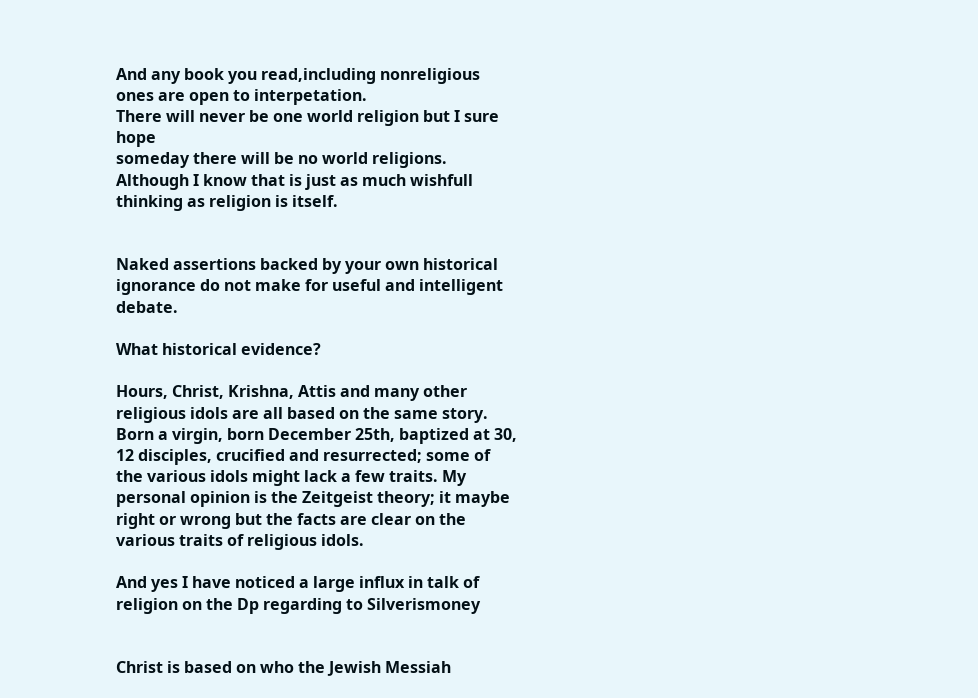And any book you read,including nonreligious ones are open to interpetation.
There will never be one world religion but I sure hope
someday there will be no world religions.
Although I know that is just as much wishfull thinking as religion is itself.


Naked assertions backed by your own historical ignorance do not make for useful and intelligent debate.

What historical evidence?

Hours, Christ, Krishna, Attis and many other religious idols are all based on the same story. Born a virgin, born December 25th, baptized at 30, 12 disciples, crucified and resurrected; some of the various idols might lack a few traits. My personal opinion is the Zeitgeist theory; it maybe right or wrong but the facts are clear on the various traits of religious idols.

And yes I have noticed a large influx in talk of religion on the Dp regarding to Silverismoney


Christ is based on who the Jewish Messiah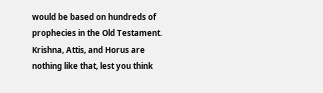would be based on hundreds of prophecies in the Old Testament. Krishna, Attis, and Horus are nothing like that, lest you think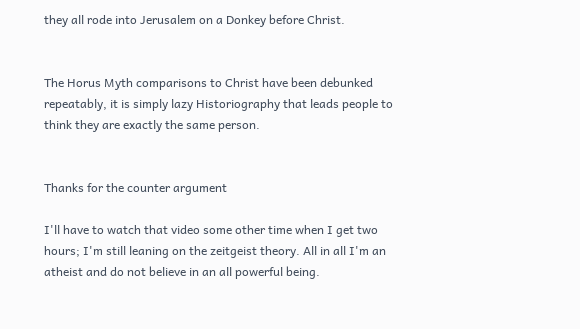they all rode into Jerusalem on a Donkey before Christ.


The Horus Myth comparisons to Christ have been debunked repeatably, it is simply lazy Historiography that leads people to think they are exactly the same person.


Thanks for the counter argument

I'll have to watch that video some other time when I get two hours; I'm still leaning on the zeitgeist theory. All in all I'm an atheist and do not believe in an all powerful being.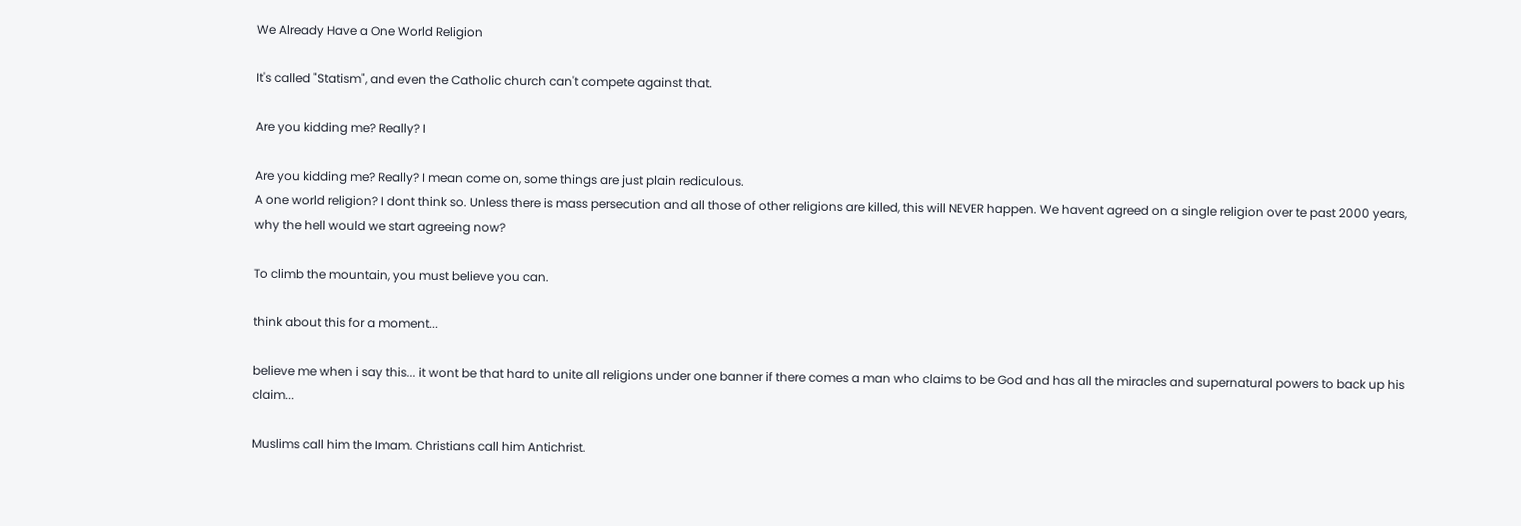We Already Have a One World Religion

It's called "Statism", and even the Catholic church can't compete against that.

Are you kidding me? Really? I

Are you kidding me? Really? I mean come on, some things are just plain rediculous.
A one world religion? I dont think so. Unless there is mass persecution and all those of other religions are killed, this will NEVER happen. We havent agreed on a single religion over te past 2000 years, why the hell would we start agreeing now?

To climb the mountain, you must believe you can.

think about this for a moment...

believe me when i say this... it wont be that hard to unite all religions under one banner if there comes a man who claims to be God and has all the miracles and supernatural powers to back up his claim...

Muslims call him the Imam. Christians call him Antichrist.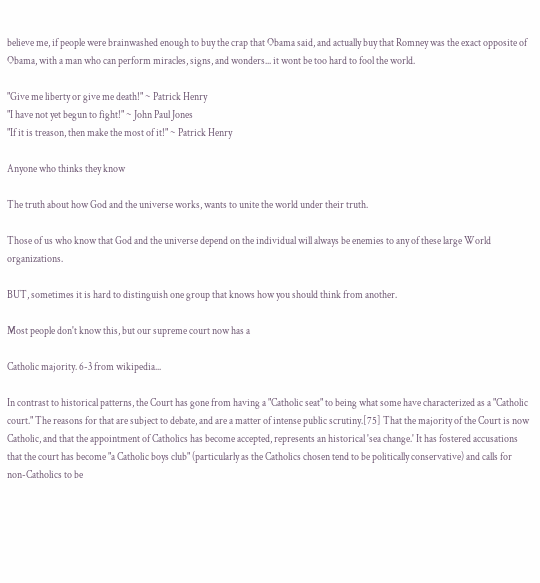believe me, if people were brainwashed enough to buy the crap that Obama said, and actually buy that Romney was the exact opposite of Obama, with a man who can perform miracles, signs, and wonders... it wont be too hard to fool the world.

"Give me liberty or give me death!" ~ Patrick Henry
"I have not yet begun to fight!" ~ John Paul Jones
"If it is treason, then make the most of it!" ~ Patrick Henry

Anyone who thinks they know

The truth about how God and the universe works, wants to unite the world under their truth.

Those of us who know that God and the universe depend on the individual will always be enemies to any of these large World organizations.

BUT, sometimes it is hard to distinguish one group that knows how you should think from another.

Most people don't know this, but our supreme court now has a

Catholic majority. 6-3 from wikipedia...

In contrast to historical patterns, the Court has gone from having a "Catholic seat" to being what some have characterized as a "Catholic court." The reasons for that are subject to debate, and are a matter of intense public scrutiny.[75] That the majority of the Court is now Catholic, and that the appointment of Catholics has become accepted, represents an historical 'sea change.' It has fostered accusations that the court has become "a Catholic boys club" (particularly as the Catholics chosen tend to be politically conservative) and calls for non-Catholics to be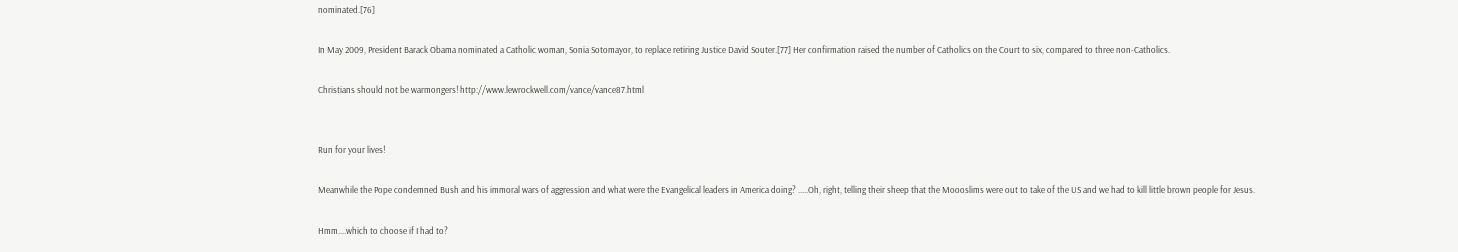nominated.[76]

In May 2009, President Barack Obama nominated a Catholic woman, Sonia Sotomayor, to replace retiring Justice David Souter.[77] Her confirmation raised the number of Catholics on the Court to six, compared to three non-Catholics.

Christians should not be warmongers! http://www.lewrockwell.com/vance/vance87.html


Run for your lives!

Meanwhile the Pope condemned Bush and his immoral wars of aggression and what were the Evangelical leaders in America doing? .....Oh, right, telling their sheep that the Moooslims were out to take of the US and we had to kill little brown people for Jesus.

Hmm....which to choose if I had to?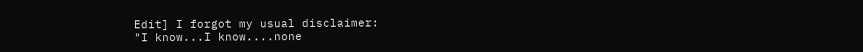Edit] I forgot my usual disclaimer:
"I know...I know....none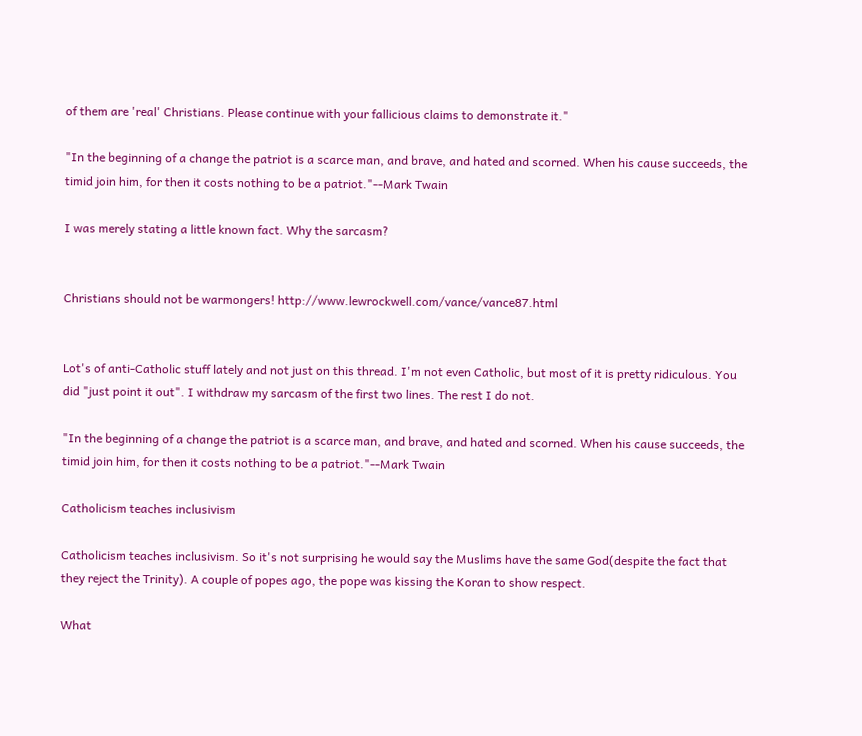of them are 'real' Christians. Please continue with your fallicious claims to demonstrate it."

"In the beginning of a change the patriot is a scarce man, and brave, and hated and scorned. When his cause succeeds, the timid join him, for then it costs nothing to be a patriot."--Mark Twain

I was merely stating a little known fact. Why the sarcasm?


Christians should not be warmongers! http://www.lewrockwell.com/vance/vance87.html


Lot's of anti-Catholic stuff lately and not just on this thread. I'm not even Catholic, but most of it is pretty ridiculous. You did "just point it out". I withdraw my sarcasm of the first two lines. The rest I do not.

"In the beginning of a change the patriot is a scarce man, and brave, and hated and scorned. When his cause succeeds, the timid join him, for then it costs nothing to be a patriot."--Mark Twain

Catholicism teaches inclusivism

Catholicism teaches inclusivism. So it's not surprising he would say the Muslims have the same God(despite the fact that they reject the Trinity). A couple of popes ago, the pope was kissing the Koran to show respect.

What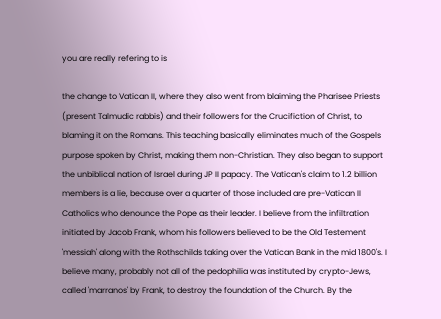you are really refering to is

the change to Vatican II, where they also went from blaiming the Pharisee Priests (present Talmudic rabbis) and their followers for the Crucifiction of Christ, to blaming it on the Romans. This teaching basically eliminates much of the Gospels purpose spoken by Christ, making them non-Christian. They also began to support the unbiblical nation of Israel during JP II papacy. The Vatican's claim to 1.2 billion members is a lie, because over a quarter of those included are pre-Vatican II Catholics who denounce the Pope as their leader. I believe from the infiltration initiated by Jacob Frank, whom his followers believed to be the Old Testement 'messiah' along with the Rothschilds taking over the Vatican Bank in the mid 1800's. I believe many, probably not all of the pedophilia was instituted by crypto-Jews, called 'marranos' by Frank, to destroy the foundation of the Church. By the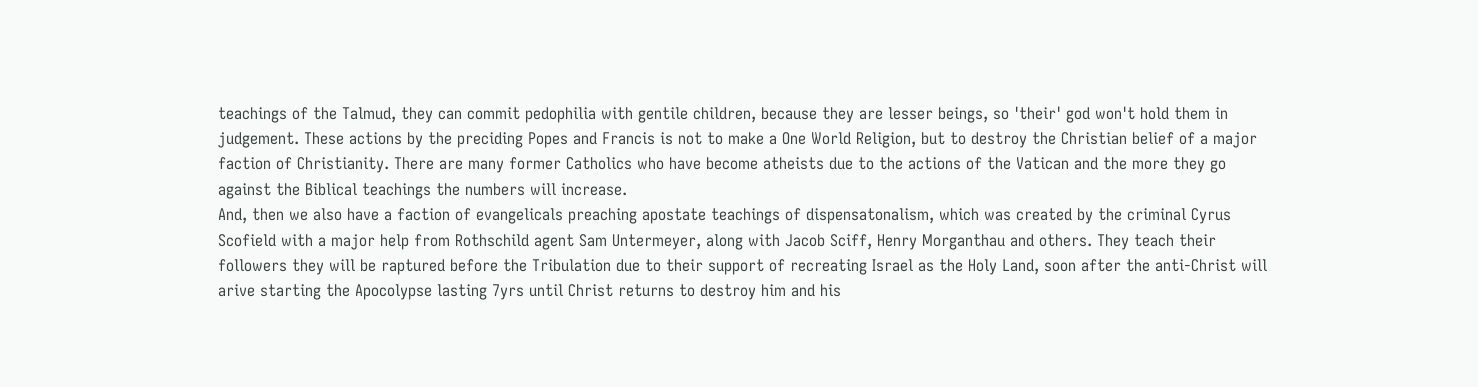teachings of the Talmud, they can commit pedophilia with gentile children, because they are lesser beings, so 'their' god won't hold them in judgement. These actions by the preciding Popes and Francis is not to make a One World Religion, but to destroy the Christian belief of a major faction of Christianity. There are many former Catholics who have become atheists due to the actions of the Vatican and the more they go against the Biblical teachings the numbers will increase.
And, then we also have a faction of evangelicals preaching apostate teachings of dispensatonalism, which was created by the criminal Cyrus Scofield with a major help from Rothschild agent Sam Untermeyer, along with Jacob Sciff, Henry Morganthau and others. They teach their followers they will be raptured before the Tribulation due to their support of recreating Israel as the Holy Land, soon after the anti-Christ will arive starting the Apocolypse lasting 7yrs until Christ returns to destroy him and his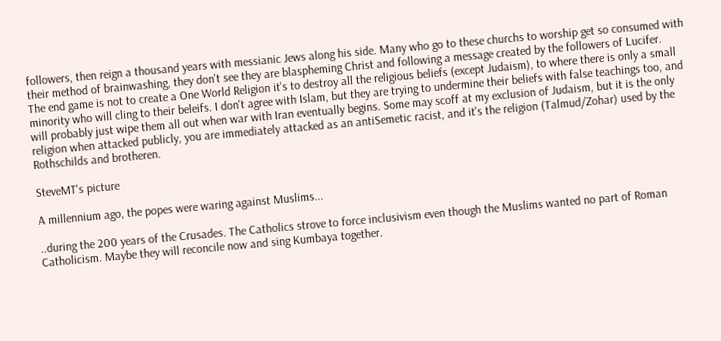followers, then reign a thousand years with messianic Jews along his side. Many who go to these churchs to worship get so consumed with their method of brainwashing, they don't see they are blaspheming Christ and following a message created by the followers of Lucifer.
The end game is not to create a One World Religion it's to destroy all the religious beliefs (except Judaism), to where there is only a small minority who will cling to their beleifs. I don't agree with Islam, but they are trying to undermine their beliefs with false teachings too, and will probably just wipe them all out when war with Iran eventually begins. Some may scoff at my exclusion of Judaism, but it is the only religion when attacked publicly, you are immediately attacked as an antiSemetic racist, and it's the religion (Talmud/Zohar) used by the Rothschilds and brotheren.

SteveMT's picture

A millennium ago, the popes were waring against Muslims...

..during the 200 years of the Crusades. The Catholics strove to force inclusivism even though the Muslims wanted no part of Roman Catholicism. Maybe they will reconcile now and sing Kumbaya together.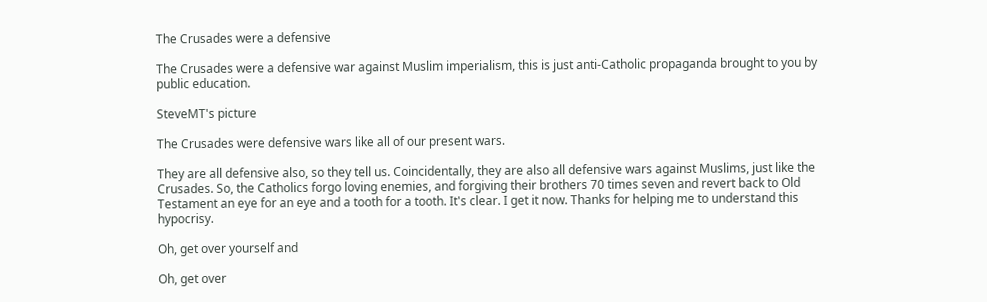The Crusades were a defensive

The Crusades were a defensive war against Muslim imperialism, this is just anti-Catholic propaganda brought to you by public education.

SteveMT's picture

The Crusades were defensive wars like all of our present wars.

They are all defensive also, so they tell us. Coincidentally, they are also all defensive wars against Muslims, just like the Crusades. So, the Catholics forgo loving enemies, and forgiving their brothers 70 times seven and revert back to Old Testament an eye for an eye and a tooth for a tooth. It's clear. I get it now. Thanks for helping me to understand this hypocrisy.

Oh, get over yourself and

Oh, get over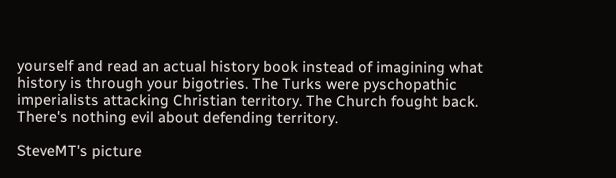yourself and read an actual history book instead of imagining what history is through your bigotries. The Turks were pyschopathic imperialists attacking Christian territory. The Church fought back. There's nothing evil about defending territory.

SteveMT's picture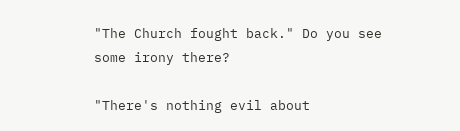"The Church fought back." Do you see some irony there?

"There's nothing evil about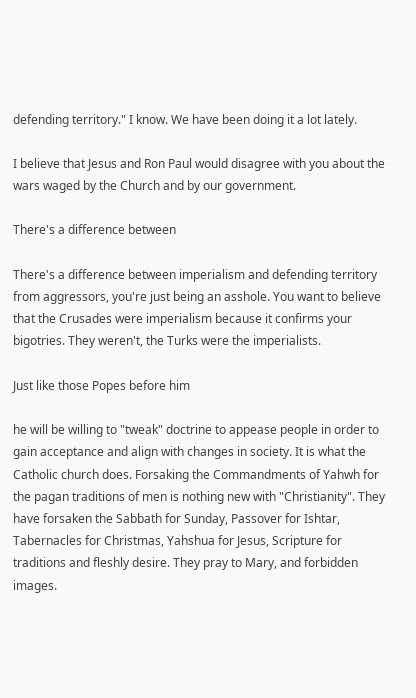defending territory." I know. We have been doing it a lot lately.

I believe that Jesus and Ron Paul would disagree with you about the wars waged by the Church and by our government.

There's a difference between

There's a difference between imperialism and defending territory from aggressors, you're just being an asshole. You want to believe that the Crusades were imperialism because it confirms your bigotries. They weren't, the Turks were the imperialists.

Just like those Popes before him

he will be willing to "tweak" doctrine to appease people in order to gain acceptance and align with changes in society. It is what the Catholic church does. Forsaking the Commandments of Yahwh for the pagan traditions of men is nothing new with "Christianity". They have forsaken the Sabbath for Sunday, Passover for Ishtar, Tabernacles for Christmas, Yahshua for Jesus, Scripture for traditions and fleshly desire. They pray to Mary, and forbidden images.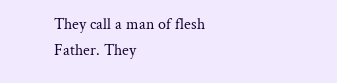They call a man of flesh Father. They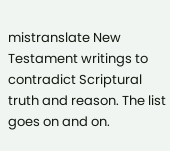mistranslate New Testament writings to contradict Scriptural truth and reason. The list goes on and on.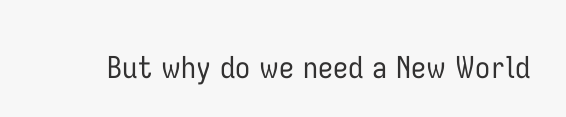But why do we need a New World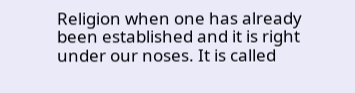Religion when one has already been established and it is right under our noses. It is called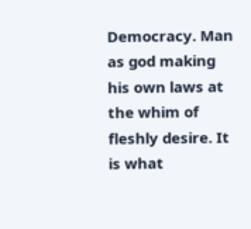Democracy. Man as god making his own laws at the whim of fleshly desire. It is what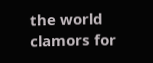the world clamors for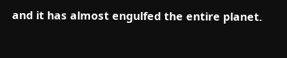and it has almost engulfed the entire planet.